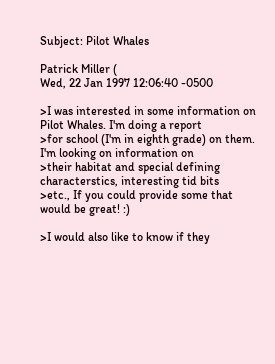Subject: Pilot Whales

Patrick Miller (
Wed, 22 Jan 1997 12:06:40 -0500

>I was interested in some information on Pilot Whales. I'm doing a report
>for school (I'm in eighth grade) on them. I'm looking on information on
>their habitat and special defining characterstics, interesting tid bits
>etc., If you could provide some that would be great! :)

>I would also like to know if they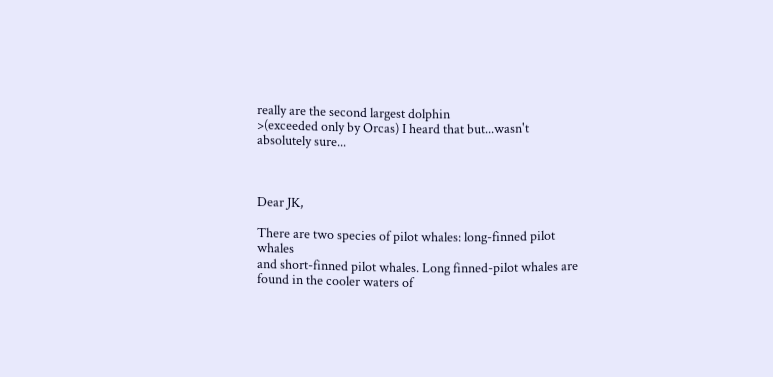really are the second largest dolphin
>(exceeded only by Orcas) I heard that but...wasn't absolutely sure...



Dear JK,

There are two species of pilot whales: long-finned pilot whales
and short-finned pilot whales. Long finned-pilot whales are
found in the cooler waters of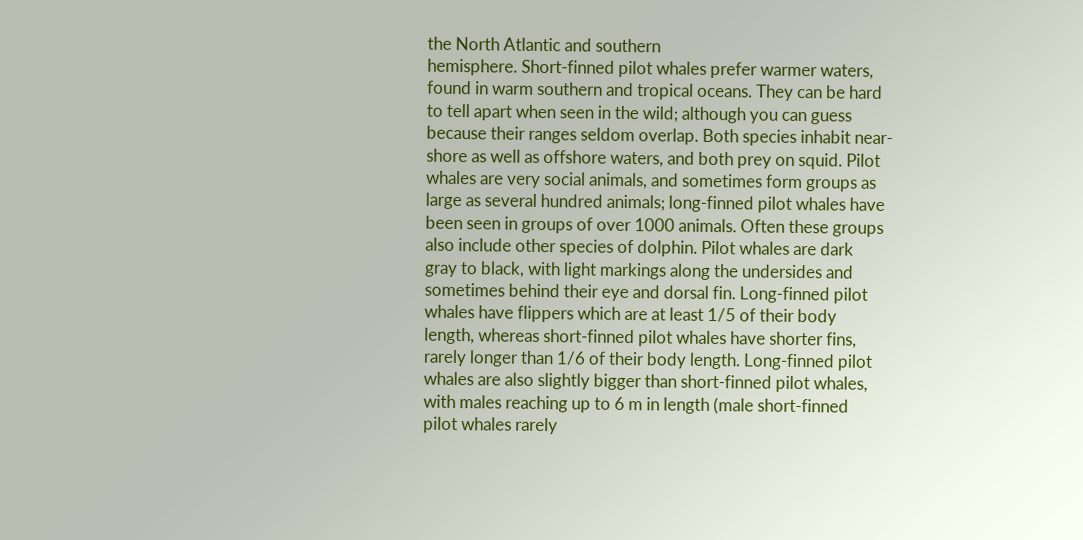the North Atlantic and southern
hemisphere. Short-finned pilot whales prefer warmer waters,
found in warm southern and tropical oceans. They can be hard
to tell apart when seen in the wild; although you can guess
because their ranges seldom overlap. Both species inhabit near-
shore as well as offshore waters, and both prey on squid. Pilot
whales are very social animals, and sometimes form groups as
large as several hundred animals; long-finned pilot whales have
been seen in groups of over 1000 animals. Often these groups
also include other species of dolphin. Pilot whales are dark
gray to black, with light markings along the undersides and
sometimes behind their eye and dorsal fin. Long-finned pilot
whales have flippers which are at least 1/5 of their body
length, whereas short-finned pilot whales have shorter fins,
rarely longer than 1/6 of their body length. Long-finned pilot
whales are also slightly bigger than short-finned pilot whales,
with males reaching up to 6 m in length (male short-finned
pilot whales rarely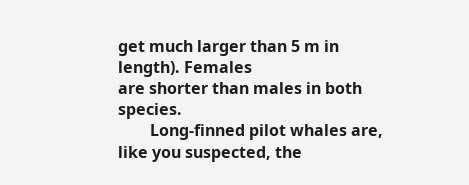get much larger than 5 m in length). Females
are shorter than males in both species.
        Long-finned pilot whales are, like you suspected, the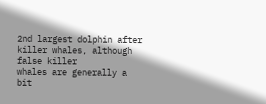2nd largest dolphin after killer whales, although false killer
whales are generally a bit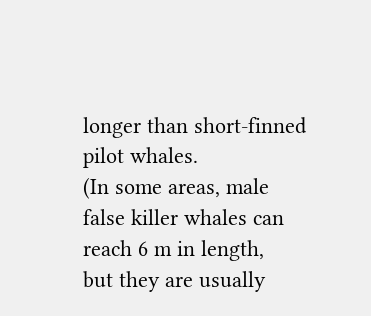longer than short-finned pilot whales.
(In some areas, male false killer whales can reach 6 m in length,
but they are usually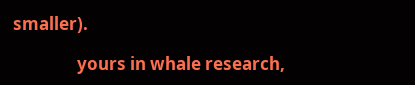smaller).

                yours in whale research,